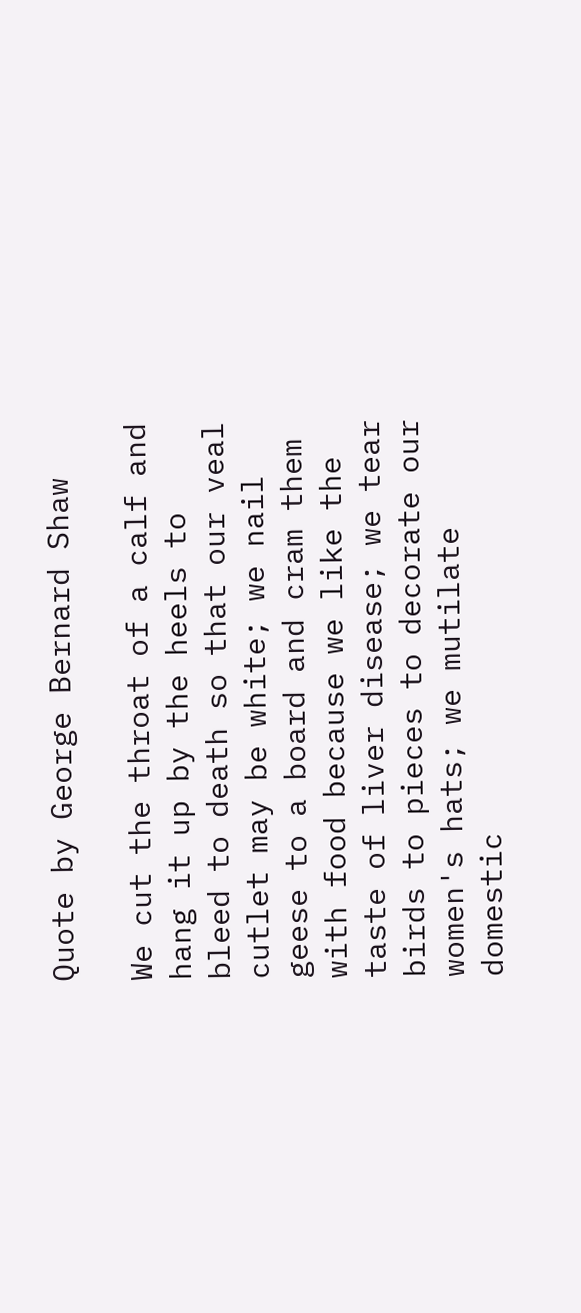Quote by George Bernard Shaw

We cut the throat of a calf and hang it up by the heels to bleed to death so that our veal cutlet may be white; we nail geese to a board and cram them with food because we like the taste of liver disease; we tear birds to pieces to decorate our women's hats; we mutilate domestic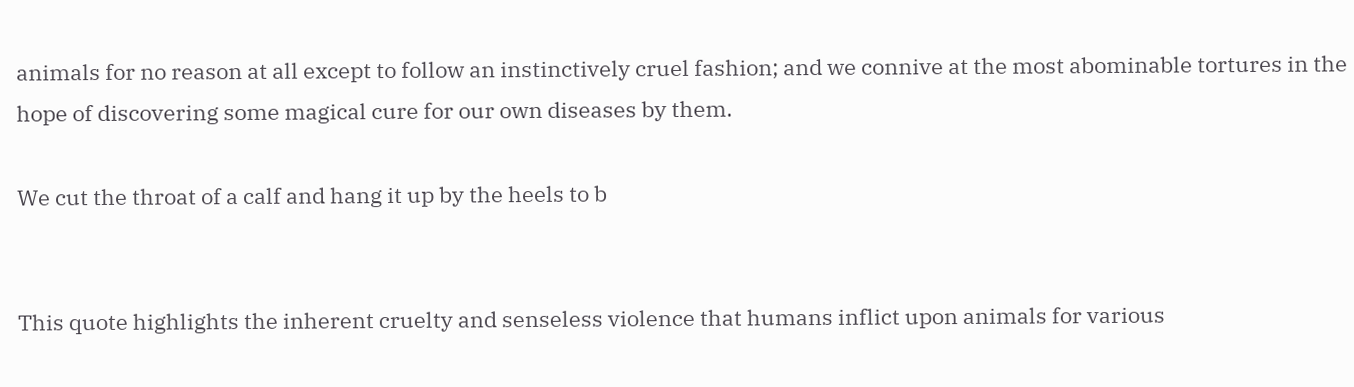animals for no reason at all except to follow an instinctively cruel fashion; and we connive at the most abominable tortures in the hope of discovering some magical cure for our own diseases by them.

We cut the throat of a calf and hang it up by the heels to b


This quote highlights the inherent cruelty and senseless violence that humans inflict upon animals for various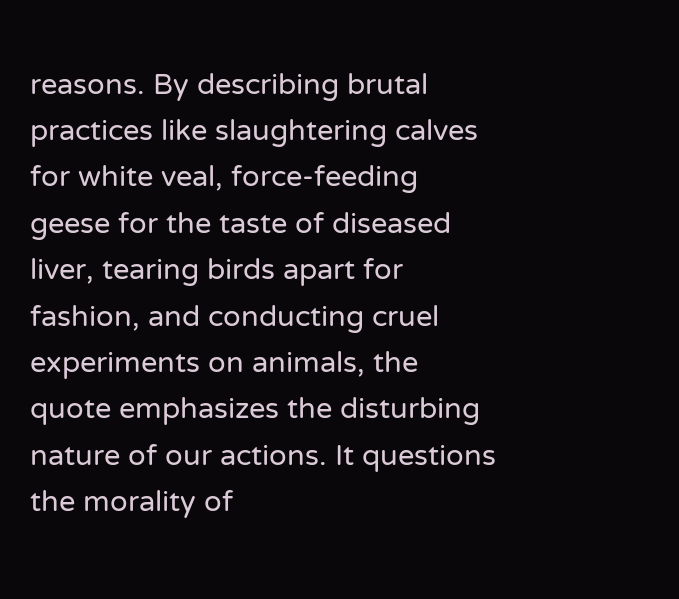reasons. By describing brutal practices like slaughtering calves for white veal, force-feeding geese for the taste of diseased liver, tearing birds apart for fashion, and conducting cruel experiments on animals, the quote emphasizes the disturbing nature of our actions. It questions the morality of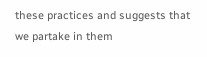these practices and suggests that we partake in them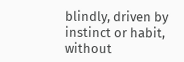blindly, driven by instinct or habit, without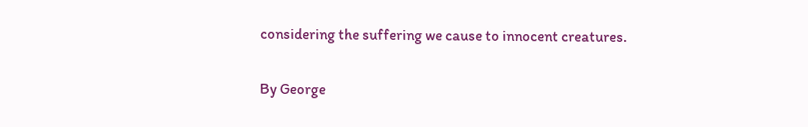considering the suffering we cause to innocent creatures.

By George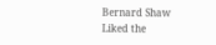Bernard Shaw
Liked the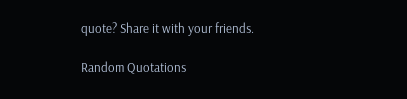quote? Share it with your friends.

Random Quotations